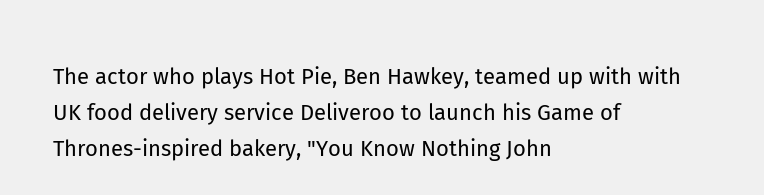The actor who plays Hot Pie, Ben Hawkey, teamed up with with UK food delivery service Deliveroo to launch his Game of Thrones-inspired bakery, "You Know Nothing John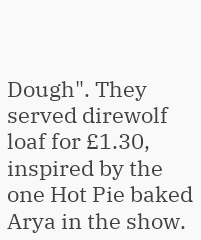Dough". They served direwolf loaf for £1.30, inspired by the one Hot Pie baked Arya in the show.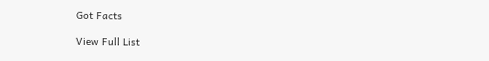Got Facts

View Full List